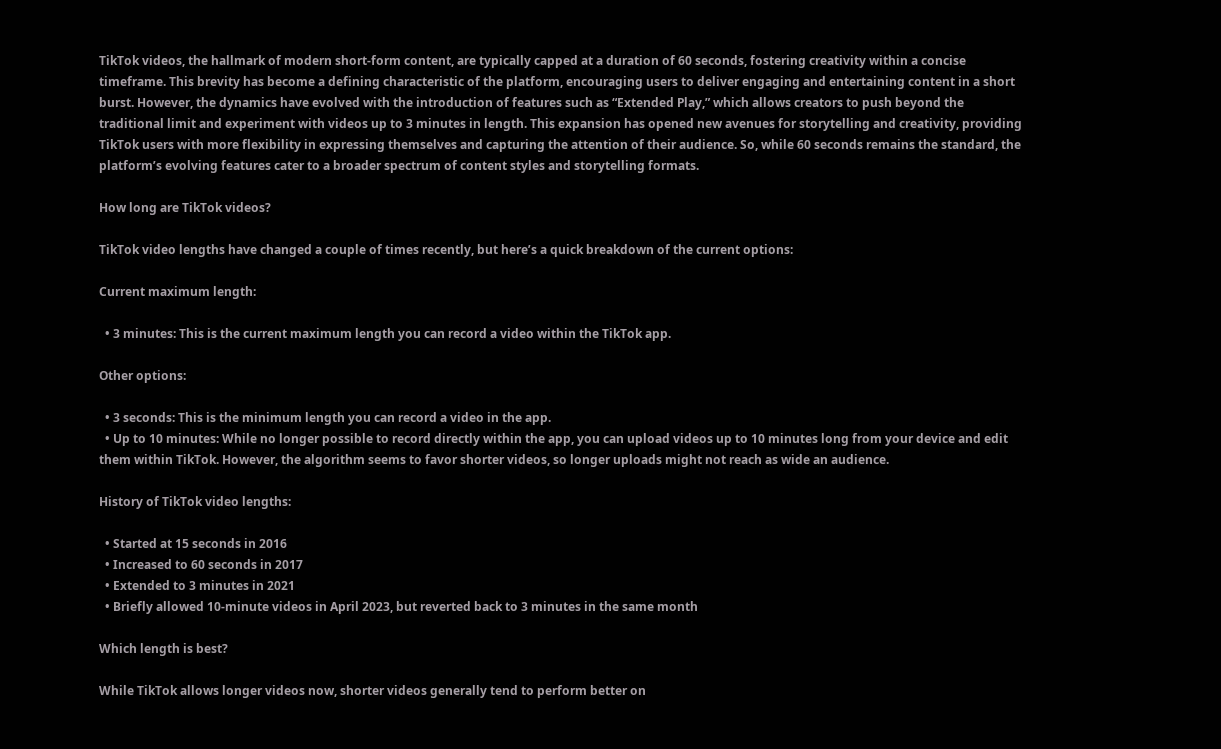TikTok videos, the hallmark of modern short-form content, are typically capped at a duration of 60 seconds, fostering creativity within a concise timeframe. This brevity has become a defining characteristic of the platform, encouraging users to deliver engaging and entertaining content in a short burst. However, the dynamics have evolved with the introduction of features such as “Extended Play,” which allows creators to push beyond the traditional limit and experiment with videos up to 3 minutes in length. This expansion has opened new avenues for storytelling and creativity, providing TikTok users with more flexibility in expressing themselves and capturing the attention of their audience. So, while 60 seconds remains the standard, the platform’s evolving features cater to a broader spectrum of content styles and storytelling formats.

How long are TikTok videos?

TikTok video lengths have changed a couple of times recently, but here’s a quick breakdown of the current options:

Current maximum length:

  • 3 minutes: This is the current maximum length you can record a video within the TikTok app.

Other options:

  • 3 seconds: This is the minimum length you can record a video in the app.
  • Up to 10 minutes: While no longer possible to record directly within the app, you can upload videos up to 10 minutes long from your device and edit them within TikTok. However, the algorithm seems to favor shorter videos, so longer uploads might not reach as wide an audience.

History of TikTok video lengths:

  • Started at 15 seconds in 2016
  • Increased to 60 seconds in 2017
  • Extended to 3 minutes in 2021
  • Briefly allowed 10-minute videos in April 2023, but reverted back to 3 minutes in the same month

Which length is best?

While TikTok allows longer videos now, shorter videos generally tend to perform better on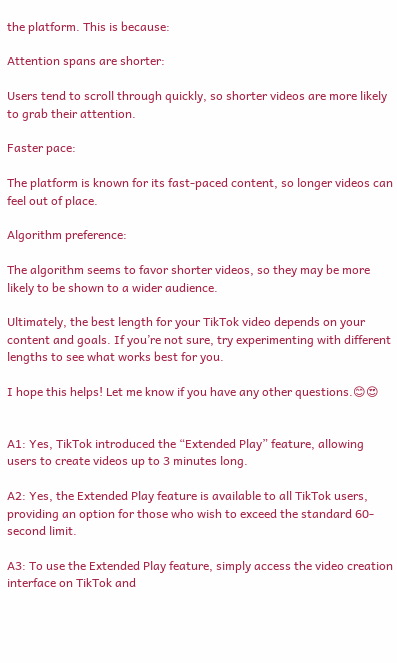the platform. This is because:

Attention spans are shorter:

Users tend to scroll through quickly, so shorter videos are more likely to grab their attention.

Faster pace:

The platform is known for its fast-paced content, so longer videos can feel out of place.

Algorithm preference:

The algorithm seems to favor shorter videos, so they may be more likely to be shown to a wider audience.

Ultimately, the best length for your TikTok video depends on your content and goals. If you’re not sure, try experimenting with different lengths to see what works best for you.

I hope this helps! Let me know if you have any other questions.😊😍


A1: Yes, TikTok introduced the “Extended Play” feature, allowing users to create videos up to 3 minutes long.

A2: Yes, the Extended Play feature is available to all TikTok users, providing an option for those who wish to exceed the standard 60-second limit.

A3: To use the Extended Play feature, simply access the video creation interface on TikTok and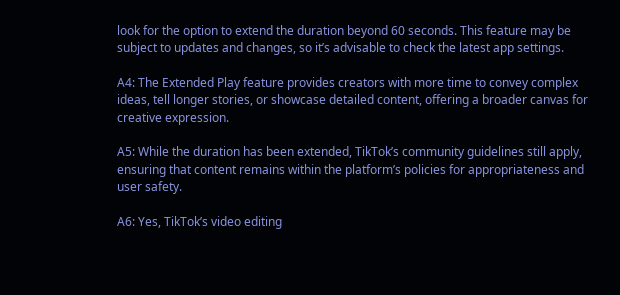look for the option to extend the duration beyond 60 seconds. This feature may be subject to updates and changes, so it’s advisable to check the latest app settings.

A4: The Extended Play feature provides creators with more time to convey complex ideas, tell longer stories, or showcase detailed content, offering a broader canvas for creative expression.

A5: While the duration has been extended, TikTok’s community guidelines still apply, ensuring that content remains within the platform’s policies for appropriateness and user safety.

A6: Yes, TikTok’s video editing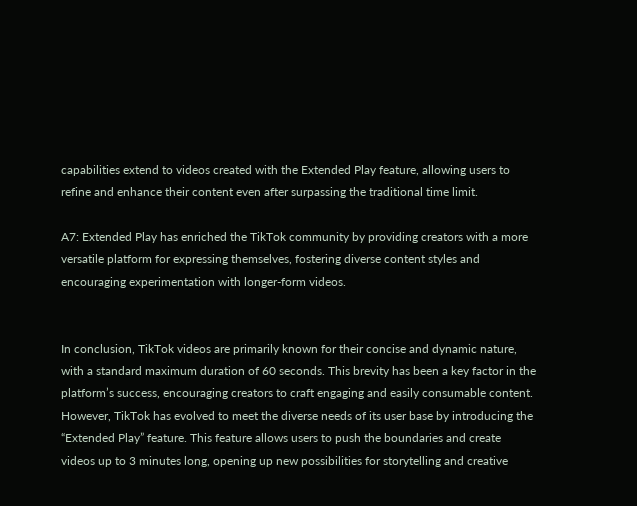capabilities extend to videos created with the Extended Play feature, allowing users to refine and enhance their content even after surpassing the traditional time limit.

A7: Extended Play has enriched the TikTok community by providing creators with a more versatile platform for expressing themselves, fostering diverse content styles and encouraging experimentation with longer-form videos.


In conclusion, TikTok videos are primarily known for their concise and dynamic nature, with a standard maximum duration of 60 seconds. This brevity has been a key factor in the platform’s success, encouraging creators to craft engaging and easily consumable content. However, TikTok has evolved to meet the diverse needs of its user base by introducing the “Extended Play” feature. This feature allows users to push the boundaries and create videos up to 3 minutes long, opening up new possibilities for storytelling and creative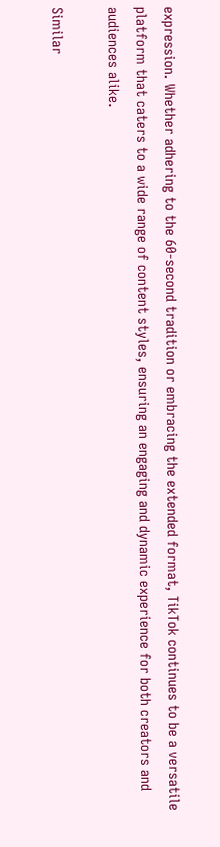expression. Whether adhering to the 60-second tradition or embracing the extended format, TikTok continues to be a versatile platform that caters to a wide range of content styles, ensuring an engaging and dynamic experience for both creators and audiences alike.

Similar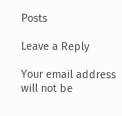Posts

Leave a Reply

Your email address will not be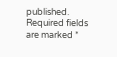published. Required fields are marked *